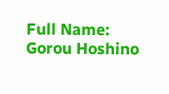Full Name: Gorou Hoshino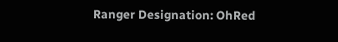Ranger Designation: OhRed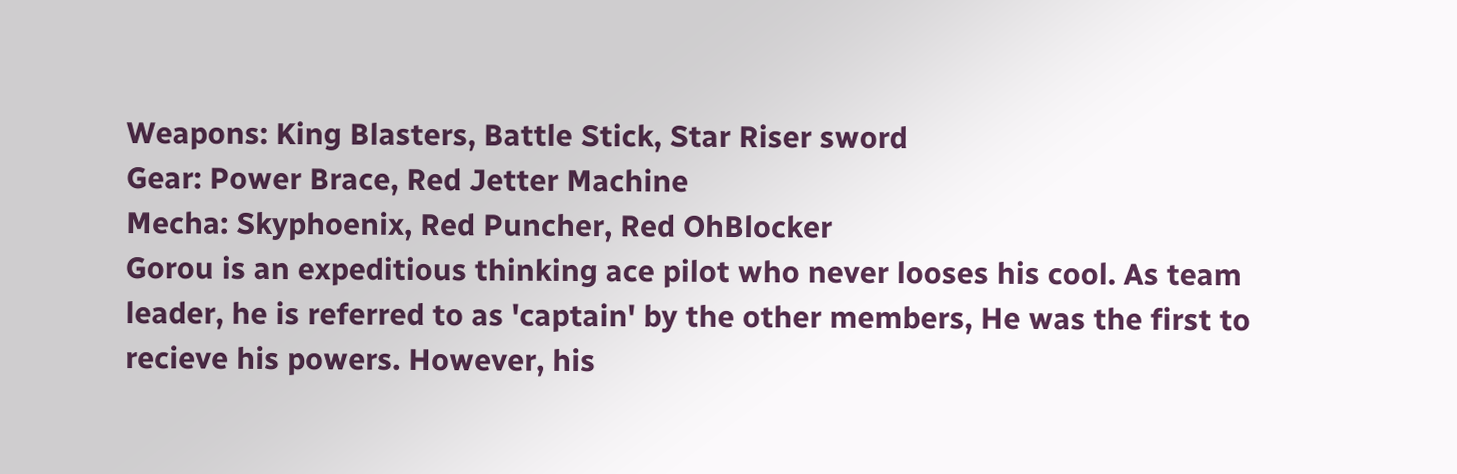Weapons: King Blasters, Battle Stick, Star Riser sword
Gear: Power Brace, Red Jetter Machine
Mecha: Skyphoenix, Red Puncher, Red OhBlocker
Gorou is an expeditious thinking ace pilot who never looses his cool. As team leader, he is referred to as 'captain' by the other members, He was the first to recieve his powers. However, his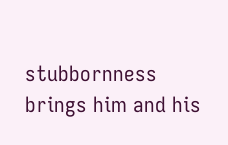stubbornness brings him and his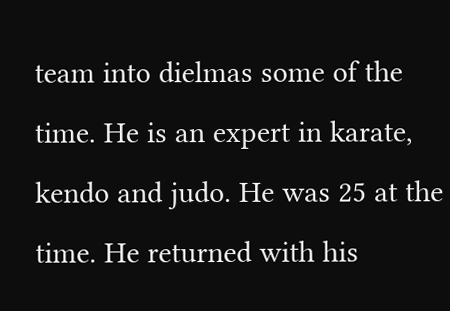team into dielmas some of the time. He is an expert in karate, kendo and judo. He was 25 at the time. He returned with his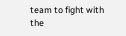team to fight with the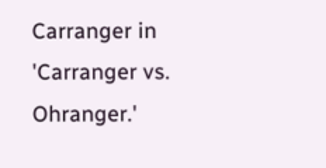Carranger in 'Carranger vs. Ohranger.'